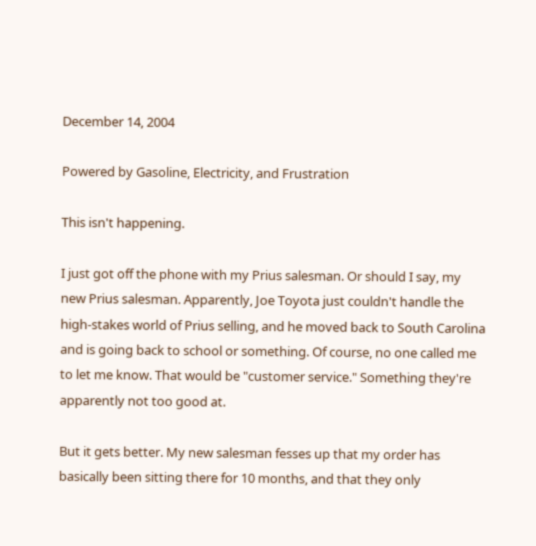December 14, 2004

Powered by Gasoline, Electricity, and Frustration

This isn't happening.

I just got off the phone with my Prius salesman. Or should I say, my new Prius salesman. Apparently, Joe Toyota just couldn't handle the high-stakes world of Prius selling, and he moved back to South Carolina and is going back to school or something. Of course, no one called me to let me know. That would be "customer service." Something they're apparently not too good at.

But it gets better. My new salesman fesses up that my order has basically been sitting there for 10 months, and that they only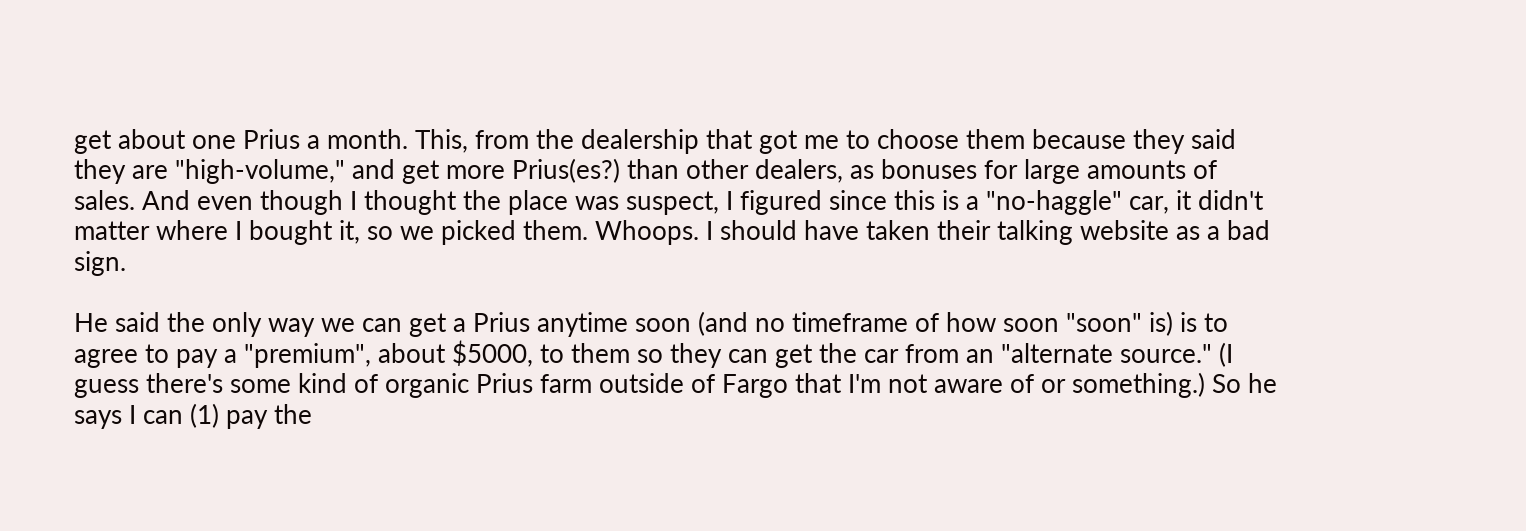get about one Prius a month. This, from the dealership that got me to choose them because they said they are "high-volume," and get more Prius(es?) than other dealers, as bonuses for large amounts of sales. And even though I thought the place was suspect, I figured since this is a "no-haggle" car, it didn't matter where I bought it, so we picked them. Whoops. I should have taken their talking website as a bad sign.

He said the only way we can get a Prius anytime soon (and no timeframe of how soon "soon" is) is to agree to pay a "premium", about $5000, to them so they can get the car from an "alternate source." (I guess there's some kind of organic Prius farm outside of Fargo that I'm not aware of or something.) So he says I can (1) pay the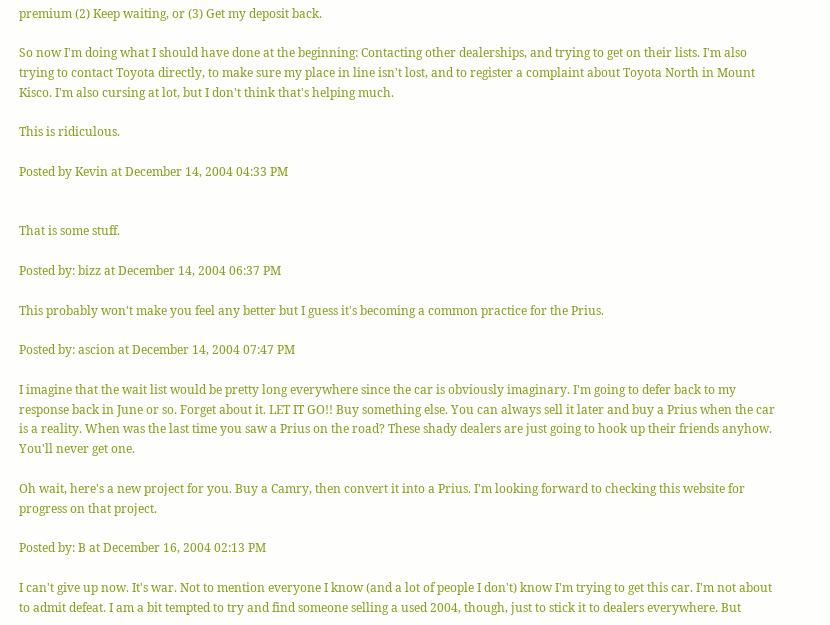premium (2) Keep waiting, or (3) Get my deposit back.

So now I'm doing what I should have done at the beginning: Contacting other dealerships, and trying to get on their lists. I'm also trying to contact Toyota directly, to make sure my place in line isn't lost, and to register a complaint about Toyota North in Mount Kisco. I'm also cursing at lot, but I don't think that's helping much.

This is ridiculous.

Posted by Kevin at December 14, 2004 04:33 PM


That is some stuff.

Posted by: bizz at December 14, 2004 06:37 PM

This probably won't make you feel any better but I guess it's becoming a common practice for the Prius.

Posted by: ascion at December 14, 2004 07:47 PM

I imagine that the wait list would be pretty long everywhere since the car is obviously imaginary. I'm going to defer back to my response back in June or so. Forget about it. LET IT GO!! Buy something else. You can always sell it later and buy a Prius when the car is a reality. When was the last time you saw a Prius on the road? These shady dealers are just going to hook up their friends anyhow. You'll never get one.

Oh wait, here's a new project for you. Buy a Camry, then convert it into a Prius. I'm looking forward to checking this website for progress on that project.

Posted by: B at December 16, 2004 02:13 PM

I can't give up now. It's war. Not to mention everyone I know (and a lot of people I don't) know I'm trying to get this car. I'm not about to admit defeat. I am a bit tempted to try and find someone selling a used 2004, though, just to stick it to dealers everywhere. But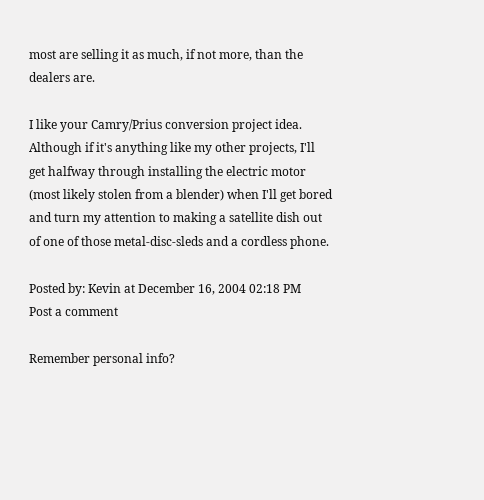most are selling it as much, if not more, than the dealers are.

I like your Camry/Prius conversion project idea. Although if it's anything like my other projects, I'll get halfway through installing the electric motor (most likely stolen from a blender) when I'll get bored and turn my attention to making a satellite dish out of one of those metal-disc-sleds and a cordless phone.

Posted by: Kevin at December 16, 2004 02:18 PM
Post a comment

Remember personal info?